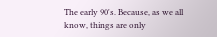The early 90's. Because, as we all know, things are only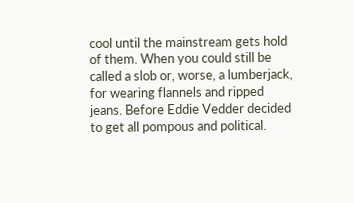cool until the mainstream gets hold of them. When you could still be called a slob or, worse, a lumberjack, for wearing flannels and ripped jeans. Before Eddie Vedder decided to get all pompous and political.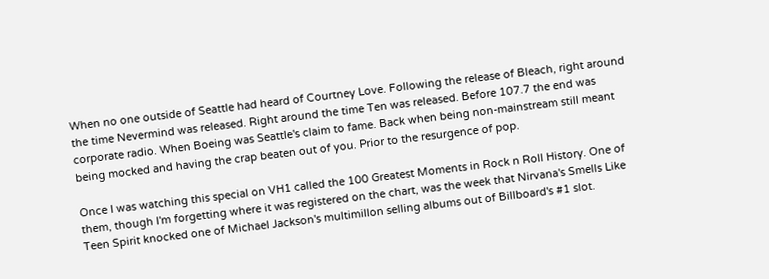When no one outside of Seattle had heard of Courtney Love. Following the release of Bleach, right around the time Nevermind was released. Right around the time Ten was released. Before 107.7 the end was corporate radio. When Boeing was Seattle's claim to fame. Back when being non-mainstream still meant being mocked and having the crap beaten out of you. Prior to the resurgence of pop.

Once I was watching this special on VH1 called the 100 Greatest Moments in Rock n Roll History. One of them, though I'm forgetting where it was registered on the chart, was the week that Nirvana's Smells Like Teen Spirit knocked one of Michael Jackson's multimillon selling albums out of Billboard's #1 slot.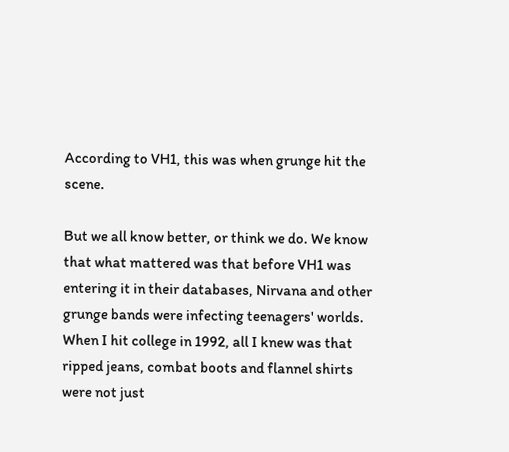According to VH1, this was when grunge hit the scene.

But we all know better, or think we do. We know that what mattered was that before VH1 was entering it in their databases, Nirvana and other grunge bands were infecting teenagers' worlds. When I hit college in 1992, all I knew was that ripped jeans, combat boots and flannel shirts were not just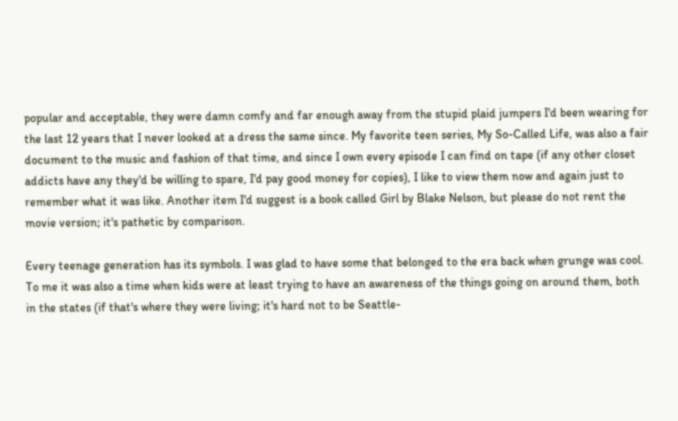popular and acceptable, they were damn comfy and far enough away from the stupid plaid jumpers I'd been wearing for the last 12 years that I never looked at a dress the same since. My favorite teen series, My So-Called Life, was also a fair document to the music and fashion of that time, and since I own every episode I can find on tape (if any other closet addicts have any they'd be willing to spare, I'd pay good money for copies), I like to view them now and again just to remember what it was like. Another item I'd suggest is a book called Girl by Blake Nelson, but please do not rent the movie version; it's pathetic by comparison.

Every teenage generation has its symbols. I was glad to have some that belonged to the era back when grunge was cool. To me it was also a time when kids were at least trying to have an awareness of the things going on around them, both in the states (if that's where they were living; it's hard not to be Seattle-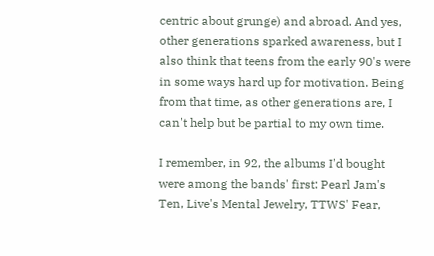centric about grunge) and abroad. And yes, other generations sparked awareness, but I also think that teens from the early 90's were in some ways hard up for motivation. Being from that time, as other generations are, I can't help but be partial to my own time.

I remember, in 92, the albums I'd bought were among the bands' first: Pearl Jam's Ten, Live's Mental Jewelry, TTWS' Fear,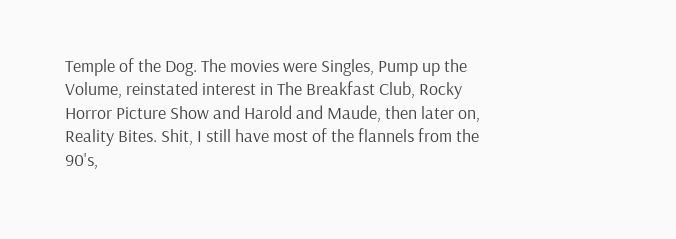Temple of the Dog. The movies were Singles, Pump up the Volume, reinstated interest in The Breakfast Club, Rocky Horror Picture Show and Harold and Maude, then later on, Reality Bites. Shit, I still have most of the flannels from the 90's,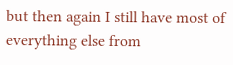but then again I still have most of everything else from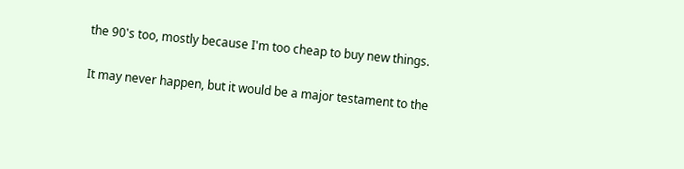the 90's too, mostly because I'm too cheap to buy new things.

It may never happen, but it would be a major testament to the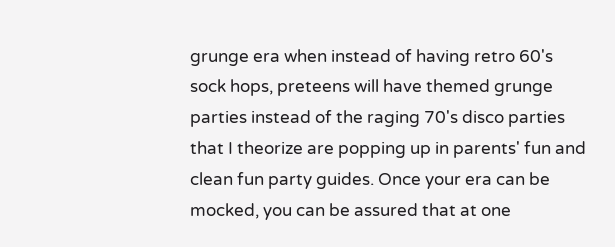grunge era when instead of having retro 60's sock hops, preteens will have themed grunge parties instead of the raging 70's disco parties that I theorize are popping up in parents' fun and clean fun party guides. Once your era can be mocked, you can be assured that at one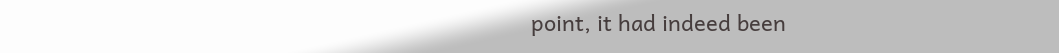point, it had indeed been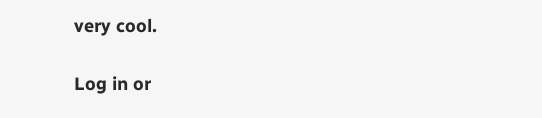very cool.

Log in or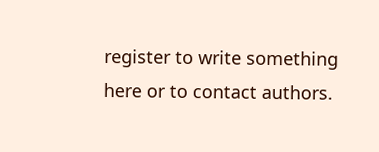register to write something here or to contact authors.